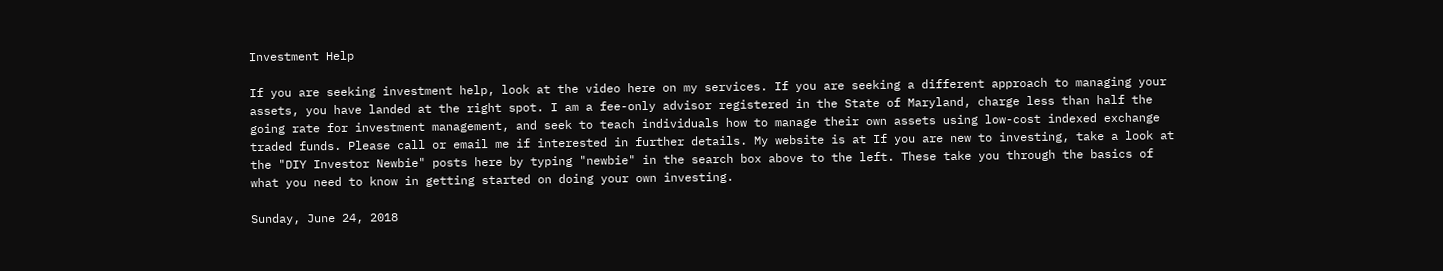Investment Help

If you are seeking investment help, look at the video here on my services. If you are seeking a different approach to managing your assets, you have landed at the right spot. I am a fee-only advisor registered in the State of Maryland, charge less than half the going rate for investment management, and seek to teach individuals how to manage their own assets using low-cost indexed exchange traded funds. Please call or email me if interested in further details. My website is at If you are new to investing, take a look at the "DIY Investor Newbie" posts here by typing "newbie" in the search box above to the left. These take you through the basics of what you need to know in getting started on doing your own investing.

Sunday, June 24, 2018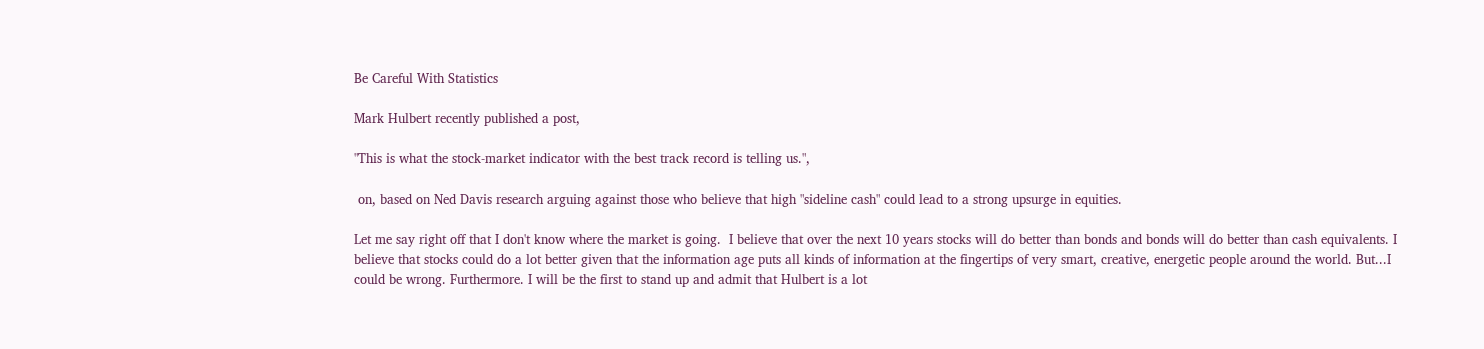Be Careful With Statistics

Mark Hulbert recently published a post,

"This is what the stock-market indicator with the best track record is telling us.",

 on, based on Ned Davis research arguing against those who believe that high "sideline cash" could lead to a strong upsurge in equities.

Let me say right off that I don't know where the market is going.  I believe that over the next 10 years stocks will do better than bonds and bonds will do better than cash equivalents. I believe that stocks could do a lot better given that the information age puts all kinds of information at the fingertips of very smart, creative, energetic people around the world. But...I could be wrong. Furthermore. I will be the first to stand up and admit that Hulbert is a lot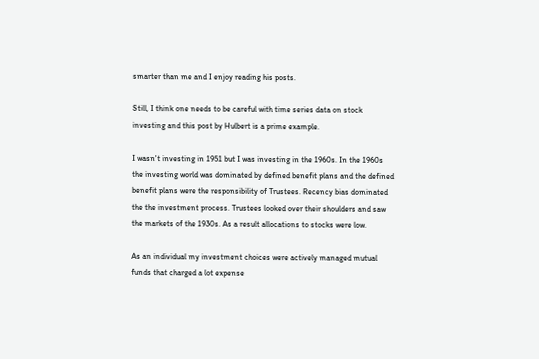smarter than me and I enjoy reading his posts.

Still, I think one needs to be careful with time series data on stock investing and this post by Hulbert is a prime example.

I wasn't investing in 1951 but I was investing in the 1960s. In the 1960s the investing world was dominated by defined benefit plans and the defined benefit plans were the responsibility of Trustees. Recency bias dominated the the investment process. Trustees looked over their shoulders and saw the markets of the 1930s. As a result allocations to stocks were low.

As an individual my investment choices were actively managed mutual funds that charged a lot expense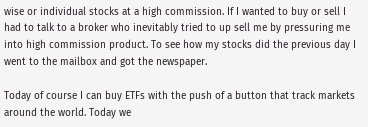wise or individual stocks at a high commission. If I wanted to buy or sell I had to talk to a broker who inevitably tried to up sell me by pressuring me into high commission product. To see how my stocks did the previous day I went to the mailbox and got the newspaper.

Today of course I can buy ETFs with the push of a button that track markets around the world. Today we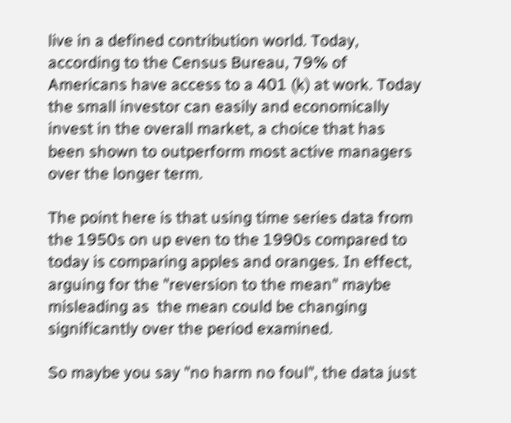live in a defined contribution world. Today, according to the Census Bureau, 79% of Americans have access to a 401 (k) at work. Today the small investor can easily and economically  invest in the overall market, a choice that has been shown to outperform most active managers over the longer term.

The point here is that using time series data from the 1950s on up even to the 1990s compared to today is comparing apples and oranges. In effect, arguing for the "reversion to the mean" maybe misleading as  the mean could be changing significantly over the period examined.

So maybe you say "no harm no foul", the data just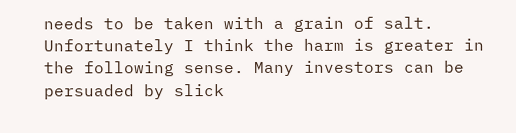needs to be taken with a grain of salt. Unfortunately I think the harm is greater in the following sense. Many investors can be persuaded by slick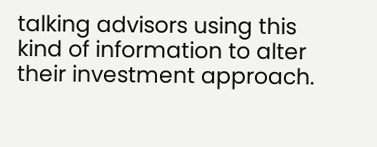talking advisors using this kind of information to alter their investment approach.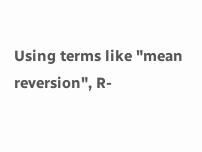Using terms like "mean reversion", R-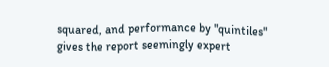squared, and performance by "quintiles" gives the report seemingly expert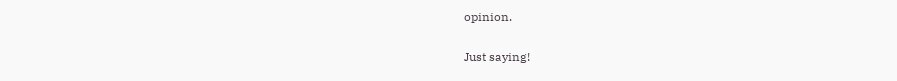opinion.

Just saying!